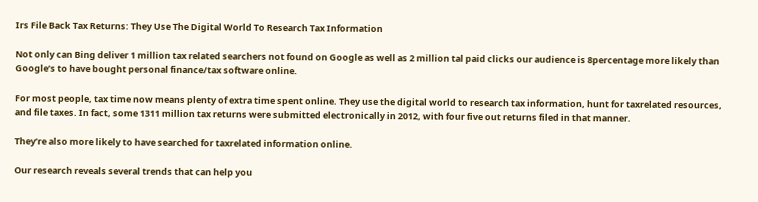Irs File Back Tax Returns: They Use The Digital World To Research Tax Information

Not only can Bing deliver 1 million tax related searchers not found on Google as well as 2 million tal paid clicks our audience is 8percentage more likely than Google’s to have bought personal finance/tax software online.

For most people, tax time now means plenty of extra time spent online. They use the digital world to research tax information, hunt for taxrelated resources, and file taxes. In fact, some 1311 million tax returns were submitted electronically in 2012, with four five out returns filed in that manner.

They’re also more likely to have searched for taxrelated information online.

Our research reveals several trends that can help you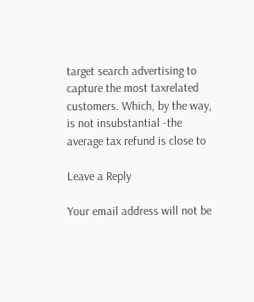target search advertising to capture the most taxrelated customers. Which, by the way, is not insubstantial -the average tax refund is close to

Leave a Reply

Your email address will not be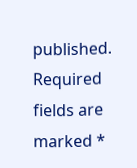published. Required fields are marked *